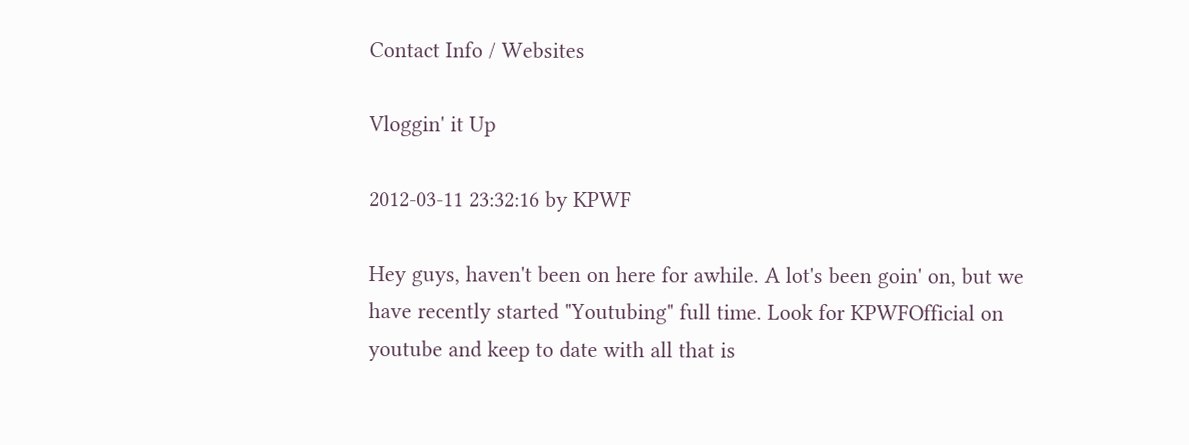Contact Info / Websites

Vloggin' it Up

2012-03-11 23:32:16 by KPWF

Hey guys, haven't been on here for awhile. A lot's been goin' on, but we have recently started "Youtubing" full time. Look for KPWFOfficial on youtube and keep to date with all that is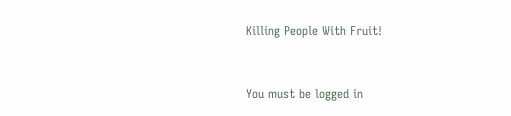Killing People With Fruit!


You must be logged in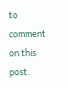to comment on this post.